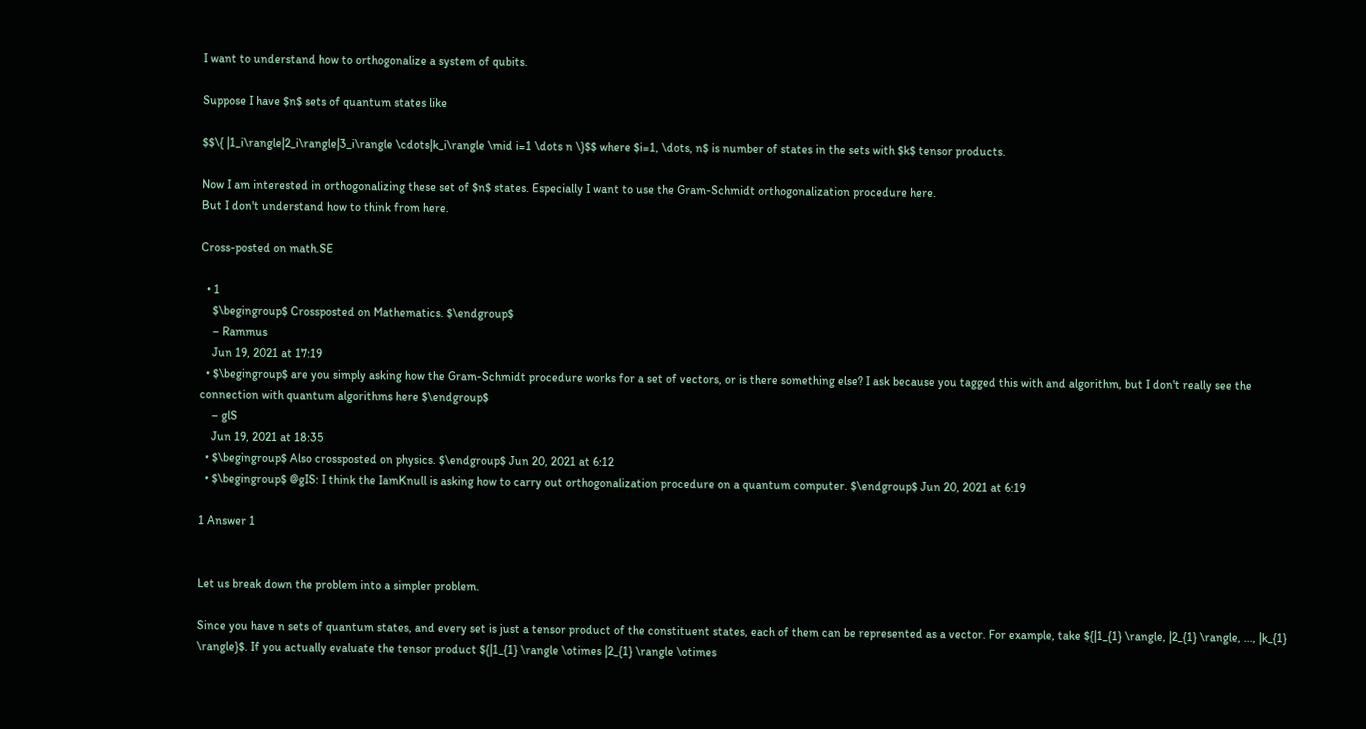I want to understand how to orthogonalize a system of qubits.

Suppose I have $n$ sets of quantum states like

$$\{ |1_i\rangle|2_i\rangle|3_i\rangle \cdots|k_i\rangle \mid i=1 \dots n \}$$ where $i=1, \dots, n$ is number of states in the sets with $k$ tensor products.

Now I am interested in orthogonalizing these set of $n$ states. Especially I want to use the Gram-Schmidt orthogonalization procedure here.
But I don't understand how to think from here.

Cross-posted on math.SE

  • 1
    $\begingroup$ Crossposted on Mathematics. $\endgroup$
    – Rammus
    Jun 19, 2021 at 17:19
  • $\begingroup$ are you simply asking how the Gram-Schmidt procedure works for a set of vectors, or is there something else? I ask because you tagged this with and algorithm, but I don't really see the connection with quantum algorithms here $\endgroup$
    – glS
    Jun 19, 2021 at 18:35
  • $\begingroup$ Also crossposted on physics. $\endgroup$ Jun 20, 2021 at 6:12
  • $\begingroup$ @gIS: I think the IamKnull is asking how to carry out orthogonalization procedure on a quantum computer. $\endgroup$ Jun 20, 2021 at 6:19

1 Answer 1


Let us break down the problem into a simpler problem.

Since you have n sets of quantum states, and every set is just a tensor product of the constituent states, each of them can be represented as a vector. For example, take ${|1_{1} \rangle, |2_{1} \rangle, ..., |k_{1} \rangle}$. If you actually evaluate the tensor product ${|1_{1} \rangle \otimes |2_{1} \rangle \otimes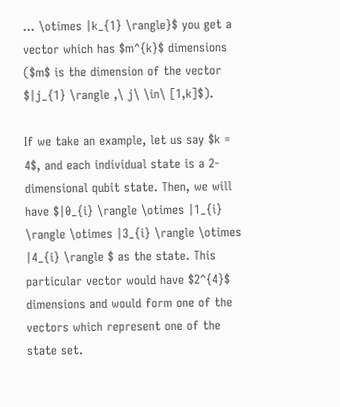... \otimes |k_{1} \rangle}$ you get a vector which has $m^{k}$ dimensions ($m$ is the dimension of the vector $|j_{1} \rangle ,\ j\ \in\ [1,k]$).

If we take an example, let us say $k = 4$, and each individual state is a 2-dimensional qubit state. Then, we will have $|0_{i} \rangle \otimes |1_{i} \rangle \otimes |3_{i} \rangle \otimes |4_{i} \rangle $ as the state. This particular vector would have $2^{4}$ dimensions and would form one of the vectors which represent one of the state set.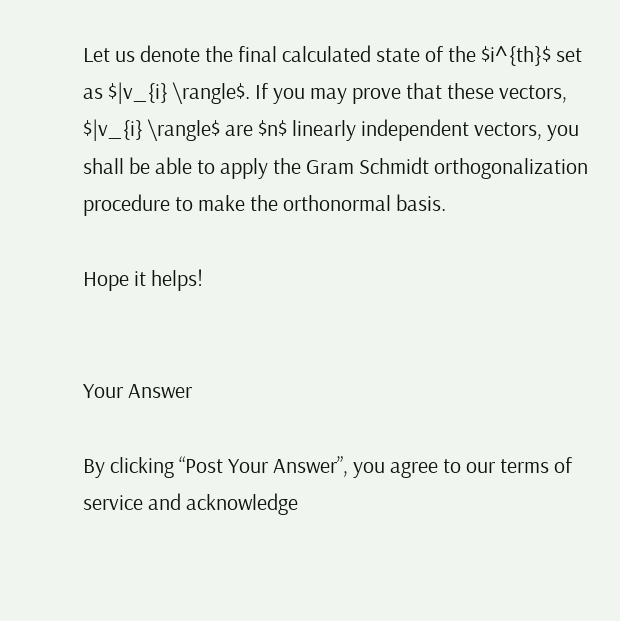Let us denote the final calculated state of the $i^{th}$ set as $|v_{i} \rangle$. If you may prove that these vectors, $|v_{i} \rangle$ are $n$ linearly independent vectors, you shall be able to apply the Gram Schmidt orthogonalization procedure to make the orthonormal basis.

Hope it helps!


Your Answer

By clicking “Post Your Answer”, you agree to our terms of service and acknowledge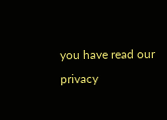you have read our privacy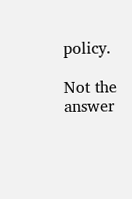policy.

Not the answer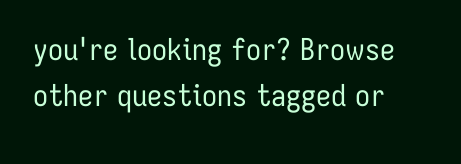you're looking for? Browse other questions tagged or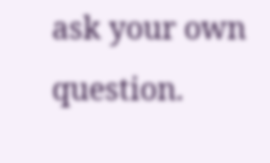ask your own question.